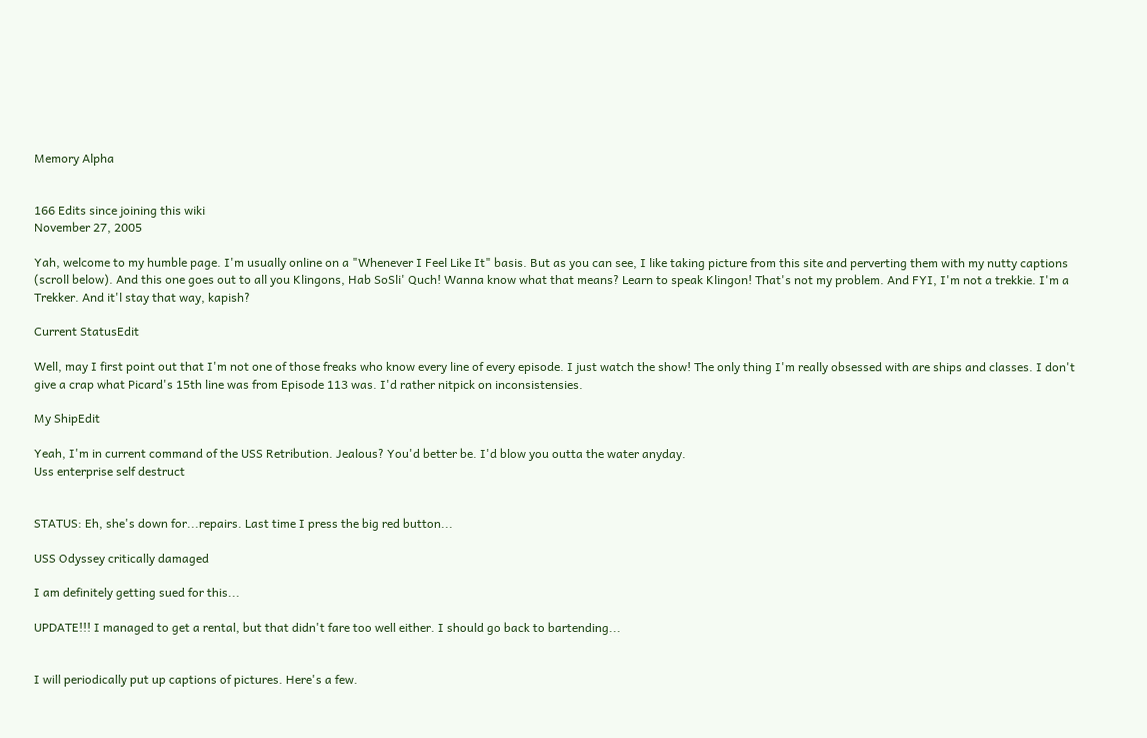Memory Alpha


166 Edits since joining this wiki
November 27, 2005

Yah, welcome to my humble page. I'm usually online on a "Whenever I Feel Like It" basis. But as you can see, I like taking picture from this site and perverting them with my nutty captions (scroll below). And this one goes out to all you Klingons, Hab SoSli' Quch! Wanna know what that means? Learn to speak Klingon! That's not my problem. And FYI, I'm not a trekkie. I'm a Trekker. And it'l stay that way, kapish?

Current StatusEdit

Well, may I first point out that I'm not one of those freaks who know every line of every episode. I just watch the show! The only thing I'm really obsessed with are ships and classes. I don't give a crap what Picard's 15th line was from Episode 113 was. I'd rather nitpick on inconsistensies.

My ShipEdit

Yeah, I'm in current command of the USS Retribution. Jealous? You'd better be. I'd blow you outta the water anyday.
Uss enterprise self destruct


STATUS: Eh, she's down for...repairs. Last time I press the big red button...

USS Odyssey critically damaged

I am definitely getting sued for this...

UPDATE!!! I managed to get a rental, but that didn't fare too well either. I should go back to bartending...


I will periodically put up captions of pictures. Here's a few.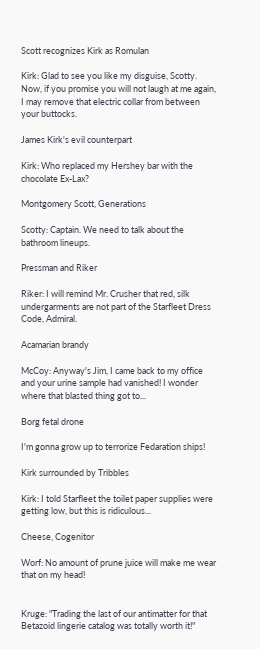Scott recognizes Kirk as Romulan

Kirk: Glad to see you like my disguise, Scotty. Now, if you promise you will not laugh at me again, I may remove that electric collar from between your buttocks.

James Kirk's evil counterpart

Kirk: Who replaced my Hershey bar with the chocolate Ex-Lax?

Montgomery Scott, Generations

Scotty: Captain. We need to talk about the bathroom lineups.

Pressman and Riker

Riker: I will remind Mr. Crusher that red, silk undergarments are not part of the Starfleet Dress Code, Admiral.

Acamarian brandy

McCoy: Anyway's Jim, I came back to my office and your urine sample had vanished! I wonder where that blasted thing got to...

Borg fetal drone

I'm gonna grow up to terrorize Fedaration ships!

Kirk surrounded by Tribbles

Kirk: I told Starfleet the toilet paper supplies were getting low, but this is ridiculous...

Cheese, Cogenitor

Worf: No amount of prune juice will make me wear that on my head!


Kruge: "Trading the last of our antimatter for that Betazoid lingerie catalog was totally worth it!"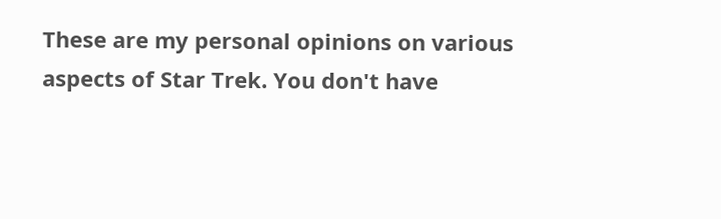These are my personal opinions on various aspects of Star Trek. You don't have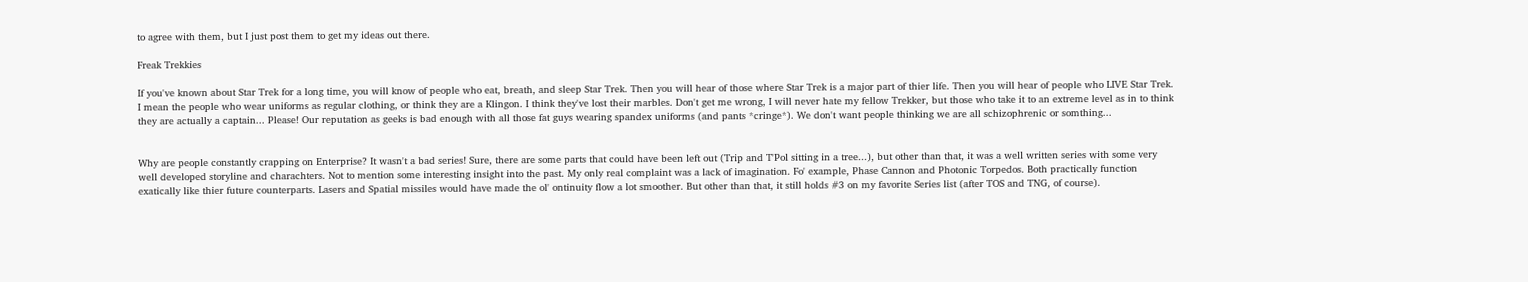to agree with them, but I just post them to get my ideas out there.

Freak Trekkies

If you've known about Star Trek for a long time, you will know of people who eat, breath, and sleep Star Trek. Then you will hear of those where Star Trek is a major part of thier life. Then you will hear of people who LIVE Star Trek. I mean the people who wear uniforms as regular clothing, or think they are a Klingon. I think they've lost their marbles. Don't get me wrong, I will never hate my fellow Trekker, but those who take it to an extreme level as in to think they are actually a captain... Please! Our reputation as geeks is bad enough with all those fat guys wearing spandex uniforms (and pants *cringe*). We don't want people thinking we are all schizophrenic or somthing...


Why are people constantly crapping on Enterprise? It wasn't a bad series! Sure, there are some parts that could have been left out (Trip and T'Pol sitting in a tree...), but other than that, it was a well written series with some very well developed storyline and charachters. Not to mention some interesting insight into the past. My only real complaint was a lack of imagination. Fo' example, Phase Cannon and Photonic Torpedos. Both practically function exatically like thier future counterparts. Lasers and Spatial missiles would have made the ol' ontinuity flow a lot smoother. But other than that, it still holds #3 on my favorite Series list (after TOS and TNG, of course).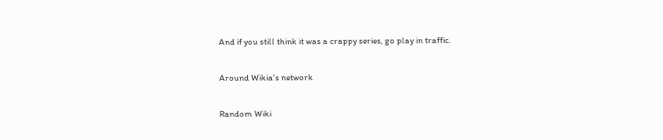And if you still think it was a crappy series, go play in traffic.

Around Wikia's network

Random Wiki